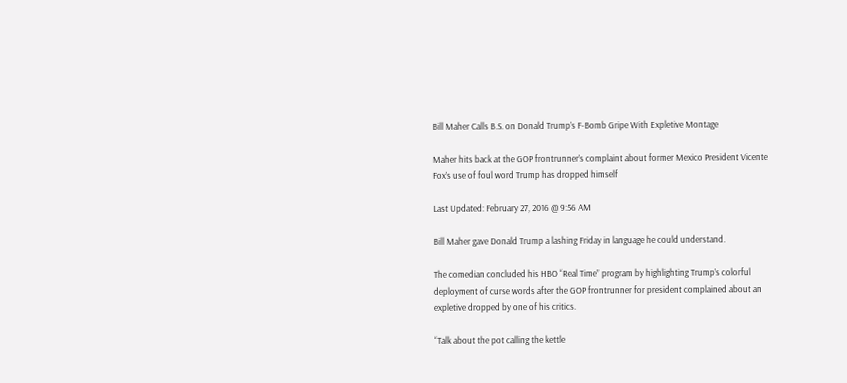Bill Maher Calls B.S. on Donald Trump’s F-Bomb Gripe With Expletive Montage

Maher hits back at the GOP frontrunner’s complaint about former Mexico President Vicente Fox’s use of foul word Trump has dropped himself

Last Updated: February 27, 2016 @ 9:56 AM

Bill Maher gave Donald Trump a lashing Friday in language he could understand.

The comedian concluded his HBO “Real Time” program by highlighting Trump’s colorful deployment of curse words after the GOP frontrunner for president complained about an expletive dropped by one of his critics.

“Talk about the pot calling the kettle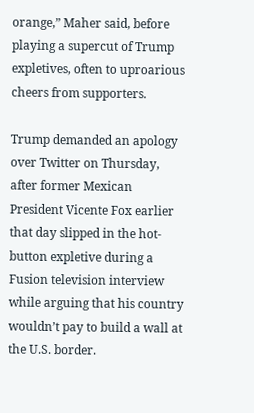orange,” Maher said, before playing a supercut of Trump expletives, often to uproarious cheers from supporters.

Trump demanded an apology over Twitter on Thursday, after former Mexican President Vicente Fox earlier that day slipped in the hot-button expletive during a Fusion television interview while arguing that his country wouldn’t pay to build a wall at the U.S. border.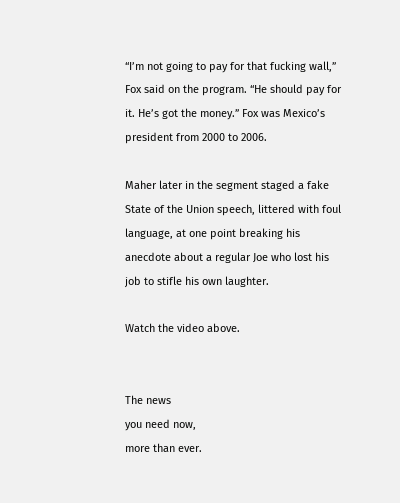“I’m not going to pay for that fucking wall,” Fox said on the program. “He should pay for it. He’s got the money.” Fox was Mexico’s president from 2000 to 2006.

Maher later in the segment staged a fake State of the Union speech, littered with foul language, at one point breaking his anecdote about a regular Joe who lost his job to stifle his own laughter.

Watch the video above.


The news
you need now,
more than ever.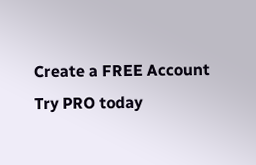Create a FREE Account
Try PRO today